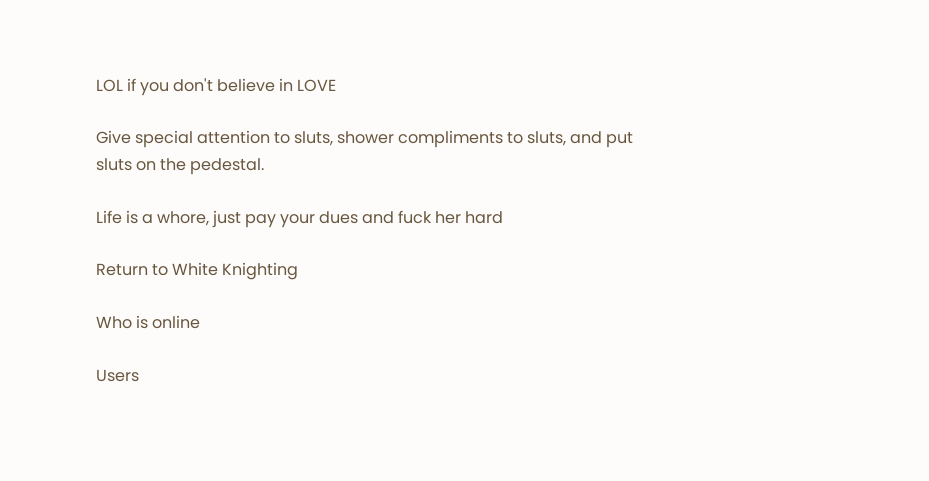LOL if you don't believe in LOVE

Give special attention to sluts, shower compliments to sluts, and put sluts on the pedestal.

Life is a whore, just pay your dues and fuck her hard

Return to White Knighting

Who is online

Users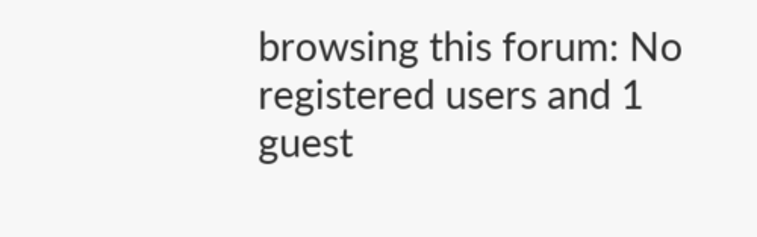browsing this forum: No registered users and 1 guest